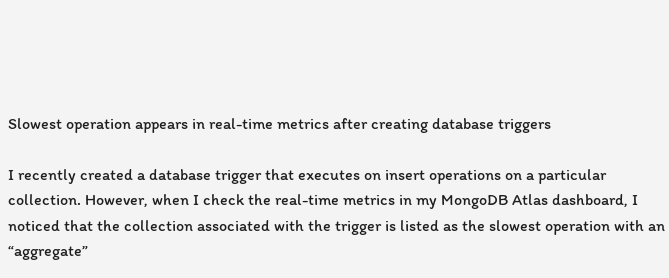Slowest operation appears in real-time metrics after creating database triggers

I recently created a database trigger that executes on insert operations on a particular collection. However, when I check the real-time metrics in my MongoDB Atlas dashboard, I noticed that the collection associated with the trigger is listed as the slowest operation with an “aggregate”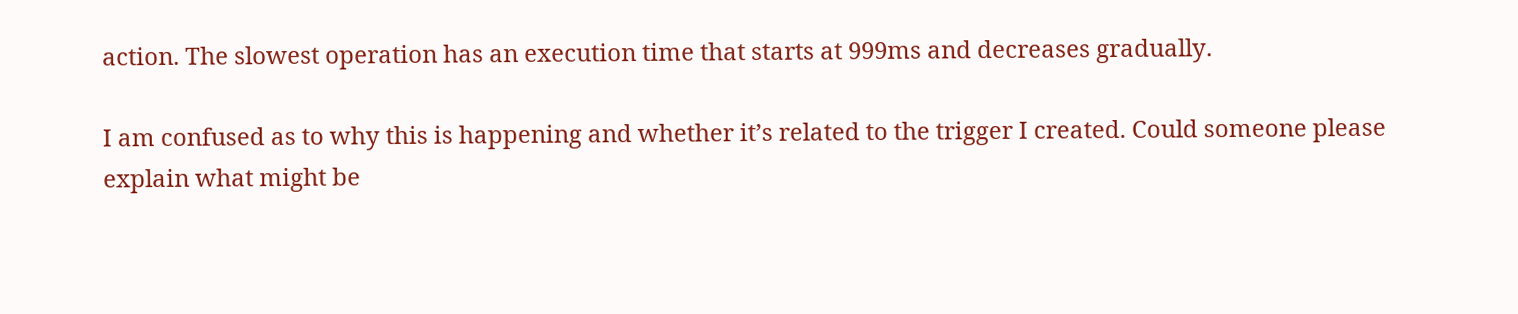action. The slowest operation has an execution time that starts at 999ms and decreases gradually.

I am confused as to why this is happening and whether it’s related to the trigger I created. Could someone please explain what might be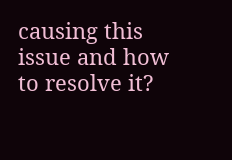causing this issue and how to resolve it?